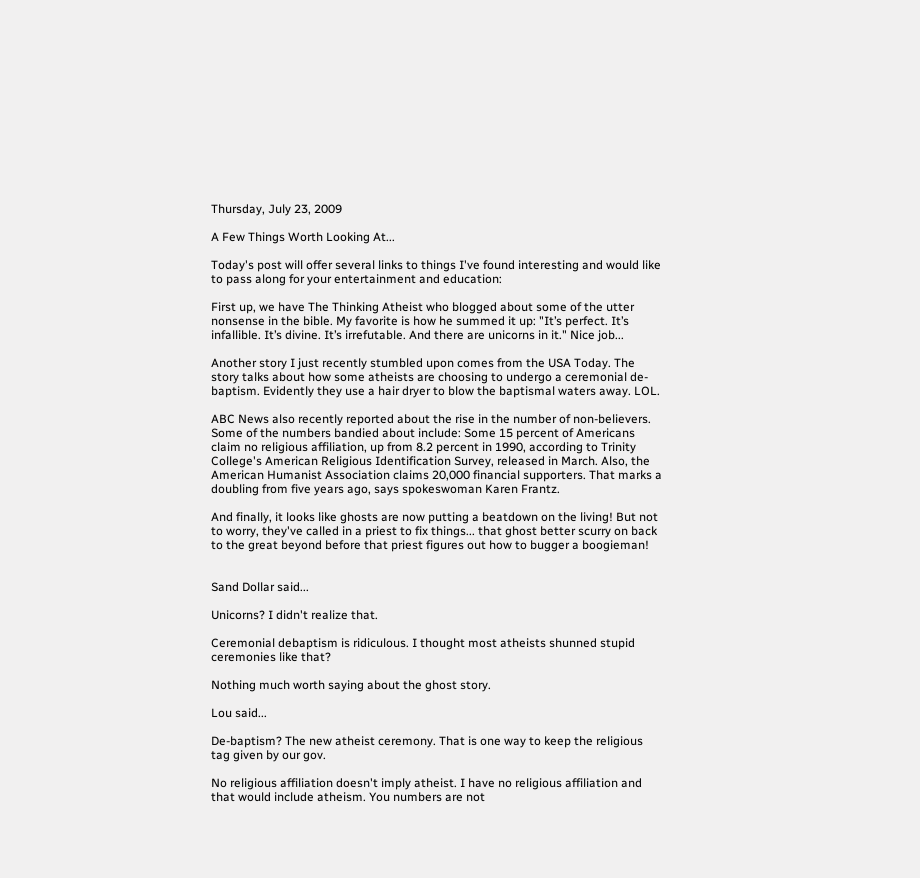Thursday, July 23, 2009

A Few Things Worth Looking At...

Today's post will offer several links to things I've found interesting and would like to pass along for your entertainment and education:

First up, we have The Thinking Atheist who blogged about some of the utter nonsense in the bible. My favorite is how he summed it up: "It’s perfect. It’s infallible. It’s divine. It’s irrefutable. And there are unicorns in it." Nice job...

Another story I just recently stumbled upon comes from the USA Today. The story talks about how some atheists are choosing to undergo a ceremonial de-baptism. Evidently they use a hair dryer to blow the baptismal waters away. LOL.

ABC News also recently reported about the rise in the number of non-believers. Some of the numbers bandied about include: Some 15 percent of Americans claim no religious affiliation, up from 8.2 percent in 1990, according to Trinity College's American Religious Identification Survey, released in March. Also, the American Humanist Association claims 20,000 financial supporters. That marks a doubling from five years ago, says spokeswoman Karen Frantz.

And finally, it looks like ghosts are now putting a beatdown on the living! But not to worry, they've called in a priest to fix things... that ghost better scurry on back to the great beyond before that priest figures out how to bugger a boogieman!


Sand Dollar said...

Unicorns? I didn't realize that.

Ceremonial debaptism is ridiculous. I thought most atheists shunned stupid ceremonies like that?

Nothing much worth saying about the ghost story.

Lou said...

De-baptism? The new atheist ceremony. That is one way to keep the religious tag given by our gov.

No religious affiliation doesn't imply atheist. I have no religious affiliation and that would include atheism. You numbers are not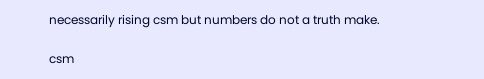necessarily rising csm but numbers do not a truth make.

csm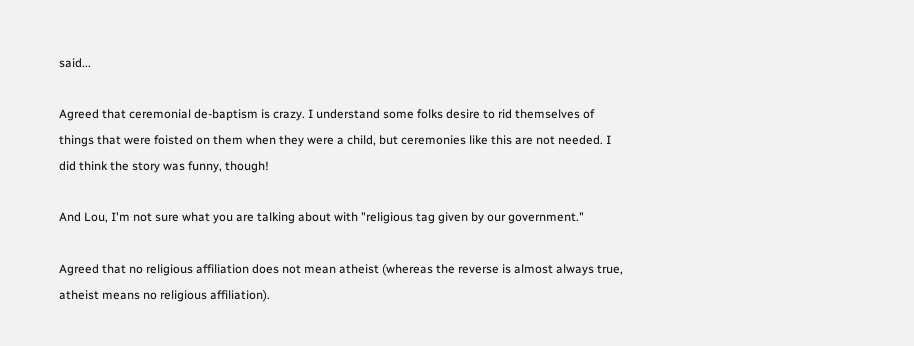said...

Agreed that ceremonial de-baptism is crazy. I understand some folks desire to rid themselves of things that were foisted on them when they were a child, but ceremonies like this are not needed. I did think the story was funny, though!

And Lou, I'm not sure what you are talking about with "religious tag given by our government."

Agreed that no religious affiliation does not mean atheist (whereas the reverse is almost always true, atheist means no religious affiliation).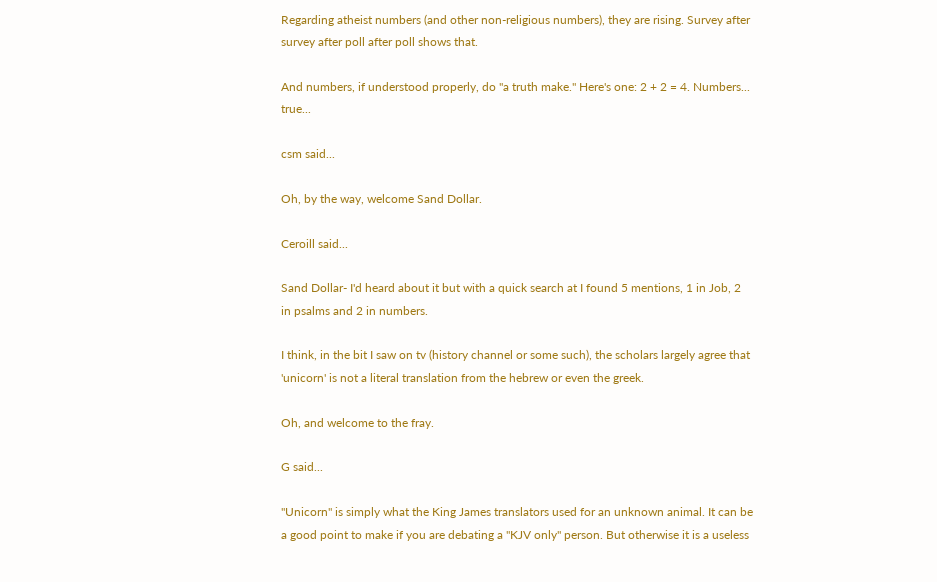Regarding atheist numbers (and other non-religious numbers), they are rising. Survey after survey after poll after poll shows that.

And numbers, if understood properly, do "a truth make." Here's one: 2 + 2 = 4. Numbers... true...

csm said...

Oh, by the way, welcome Sand Dollar.

Ceroill said...

Sand Dollar- I'd heard about it but with a quick search at I found 5 mentions, 1 in Job, 2 in psalms and 2 in numbers.

I think, in the bit I saw on tv (history channel or some such), the scholars largely agree that 'unicorn' is not a literal translation from the hebrew or even the greek.

Oh, and welcome to the fray.

G said...

"Unicorn" is simply what the King James translators used for an unknown animal. It can be a good point to make if you are debating a "KJV only" person. But otherwise it is a useless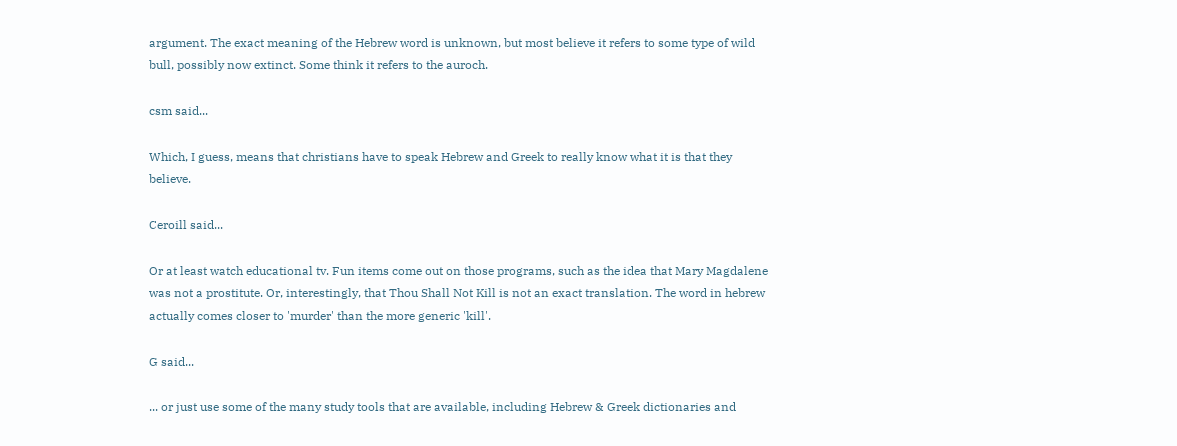argument. The exact meaning of the Hebrew word is unknown, but most believe it refers to some type of wild bull, possibly now extinct. Some think it refers to the auroch.

csm said...

Which, I guess, means that christians have to speak Hebrew and Greek to really know what it is that they believe.

Ceroill said...

Or at least watch educational tv. Fun items come out on those programs, such as the idea that Mary Magdalene was not a prostitute. Or, interestingly, that Thou Shall Not Kill is not an exact translation. The word in hebrew actually comes closer to 'murder' than the more generic 'kill'.

G said...

... or just use some of the many study tools that are available, including Hebrew & Greek dictionaries and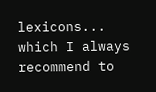lexicons... which I always recommend to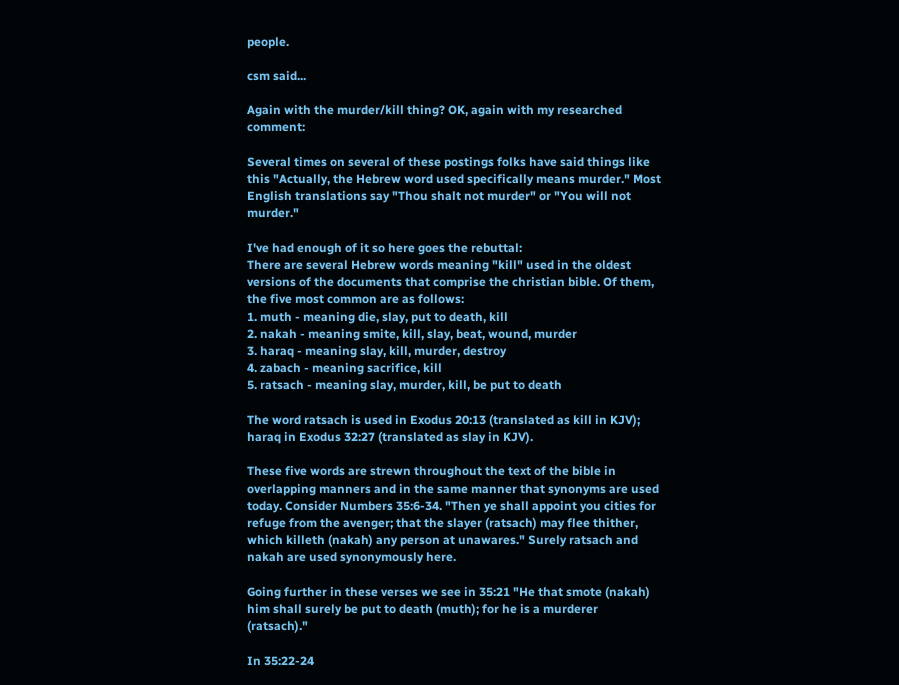people.

csm said...

Again with the murder/kill thing? OK, again with my researched comment:

Several times on several of these postings folks have said things like this "Actually, the Hebrew word used specifically means murder." Most English translations say "Thou shalt not murder" or "You will not murder."

I've had enough of it so here goes the rebuttal:
There are several Hebrew words meaning "kill" used in the oldest versions of the documents that comprise the christian bible. Of them, the five most common are as follows:
1. muth - meaning die, slay, put to death, kill
2. nakah - meaning smite, kill, slay, beat, wound, murder
3. haraq - meaning slay, kill, murder, destroy
4. zabach - meaning sacrifice, kill
5. ratsach - meaning slay, murder, kill, be put to death

The word ratsach is used in Exodus 20:13 (translated as kill in KJV); haraq in Exodus 32:27 (translated as slay in KJV).

These five words are strewn throughout the text of the bible in overlapping manners and in the same manner that synonyms are used today. Consider Numbers 35:6-34. "Then ye shall appoint you cities for refuge from the avenger; that the slayer (ratsach) may flee thither, which killeth (nakah) any person at unawares." Surely ratsach and nakah are used synonymously here.

Going further in these verses we see in 35:21 "He that smote (nakah) him shall surely be put to death (muth); for he is a murderer (ratsach)."

In 35:22-24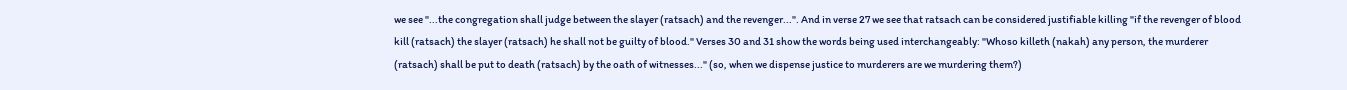we see "...the congregation shall judge between the slayer (ratsach) and the revenger...". And in verse 27 we see that ratsach can be considered justifiable killing "if the revenger of blood kill (ratsach) the slayer (ratsach) he shall not be guilty of blood." Verses 30 and 31 show the words being used interchangeably: "Whoso killeth (nakah) any person, the murderer (ratsach) shall be put to death (ratsach) by the oath of witnesses..." (so, when we dispense justice to murderers are we murdering them?)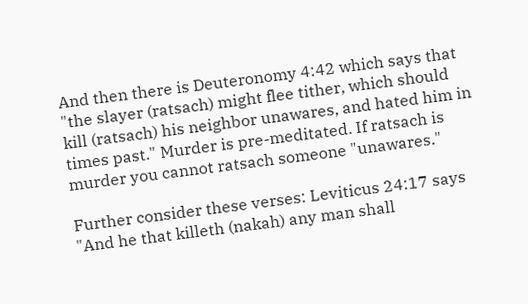And then there is Deuteronomy 4:42 which says that "the slayer (ratsach) might flee tither, which should kill (ratsach) his neighbor unawares, and hated him in times past." Murder is pre-meditated. If ratsach is murder you cannot ratsach someone "unawares."

Further consider these verses: Leviticus 24:17 says "And he that killeth (nakah) any man shall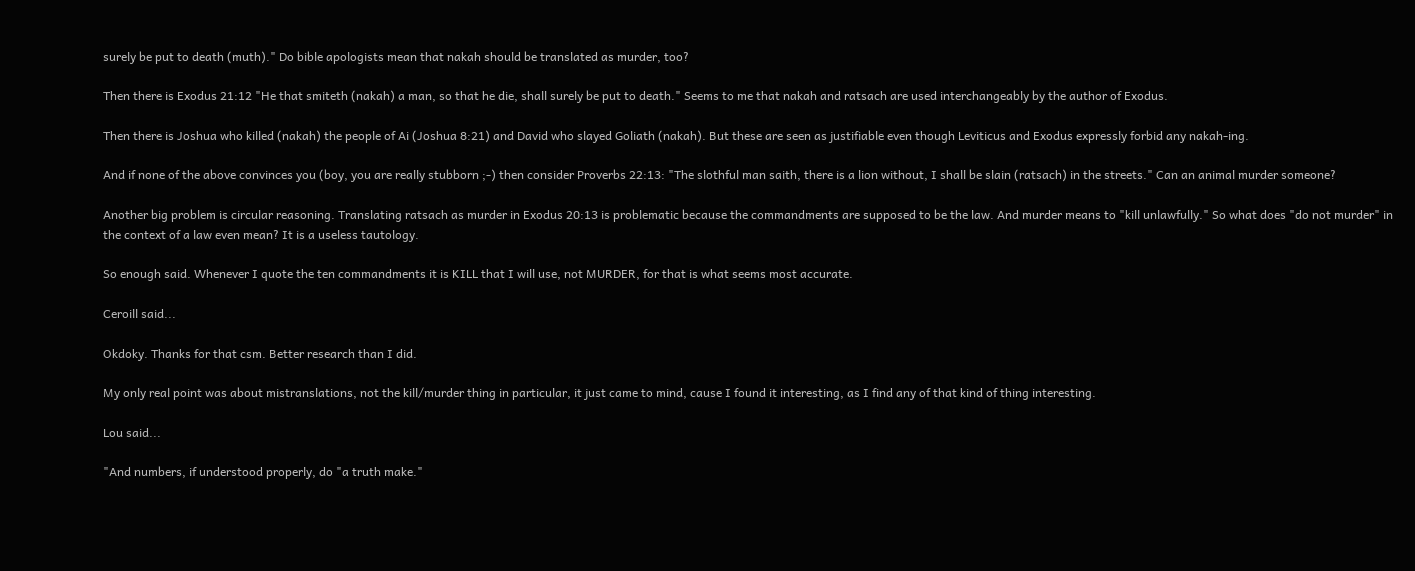surely be put to death (muth)." Do bible apologists mean that nakah should be translated as murder, too?

Then there is Exodus 21:12 "He that smiteth (nakah) a man, so that he die, shall surely be put to death." Seems to me that nakah and ratsach are used interchangeably by the author of Exodus.

Then there is Joshua who killed (nakah) the people of Ai (Joshua 8:21) and David who slayed Goliath (nakah). But these are seen as justifiable even though Leviticus and Exodus expressly forbid any nakah-ing.

And if none of the above convinces you (boy, you are really stubborn ;-) then consider Proverbs 22:13: "The slothful man saith, there is a lion without, I shall be slain (ratsach) in the streets." Can an animal murder someone?

Another big problem is circular reasoning. Translating ratsach as murder in Exodus 20:13 is problematic because the commandments are supposed to be the law. And murder means to "kill unlawfully." So what does "do not murder" in the context of a law even mean? It is a useless tautology.

So enough said. Whenever I quote the ten commandments it is KILL that I will use, not MURDER, for that is what seems most accurate.

Ceroill said...

Okdoky. Thanks for that csm. Better research than I did.

My only real point was about mistranslations, not the kill/murder thing in particular, it just came to mind, cause I found it interesting, as I find any of that kind of thing interesting.

Lou said...

"And numbers, if understood properly, do "a truth make."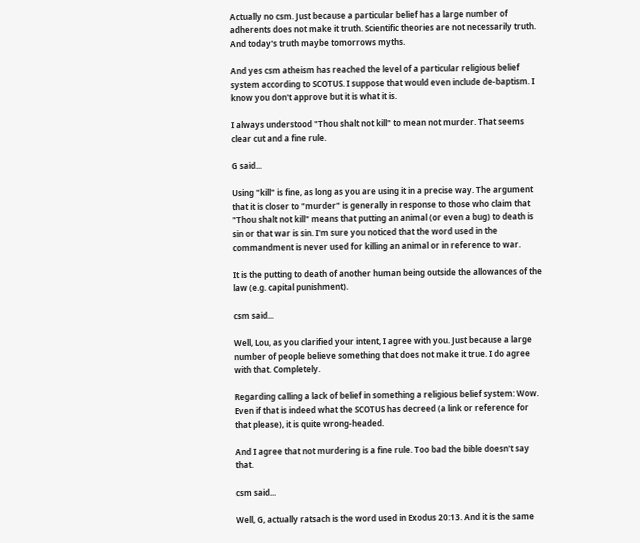Actually no csm. Just because a particular belief has a large number of adherents does not make it truth. Scientific theories are not necessarily truth. And today's truth maybe tomorrows myths.

And yes csm atheism has reached the level of a particular religious belief system according to SCOTUS. I suppose that would even include de-baptism. I know you don't approve but it is what it is.

I always understood "Thou shalt not kill" to mean not murder. That seems clear cut and a fine rule.

G said...

Using "kill" is fine, as long as you are using it in a precise way. The argument that it is closer to "murder" is generally in response to those who claim that "Thou shalt not kill" means that putting an animal (or even a bug) to death is sin or that war is sin. I'm sure you noticed that the word used in the commandment is never used for killing an animal or in reference to war.

It is the putting to death of another human being outside the allowances of the law (e.g. capital punishment).

csm said...

Well, Lou, as you clarified your intent, I agree with you. Just because a large number of people believe something that does not make it true. I do agree with that. Completely.

Regarding calling a lack of belief in something a religious belief system: Wow. Even if that is indeed what the SCOTUS has decreed (a link or reference for that please), it is quite wrong-headed.

And I agree that not murdering is a fine rule. Too bad the bible doesn't say that.

csm said...

Well, G, actually ratsach is the word used in Exodus 20:13. And it is the same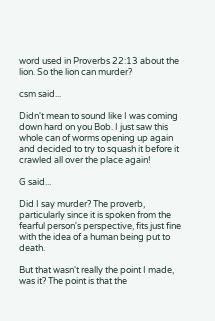word used in Proverbs 22:13 about the lion. So the lion can murder?

csm said...

Didn't mean to sound like I was coming down hard on you Bob. I just saw this whole can of worms opening up again and decided to try to squash it before it crawled all over the place again!

G said...

Did I say murder? The proverb, particularly since it is spoken from the fearful person's perspective, fits just fine with the idea of a human being put to death.

But that wasn't really the point I made, was it? The point is that the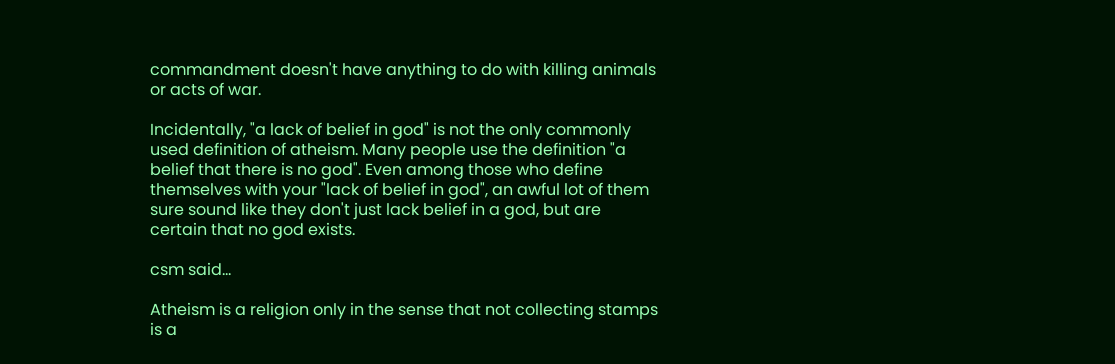commandment doesn't have anything to do with killing animals or acts of war.

Incidentally, "a lack of belief in god" is not the only commonly used definition of atheism. Many people use the definition "a belief that there is no god". Even among those who define themselves with your "lack of belief in god", an awful lot of them sure sound like they don't just lack belief in a god, but are certain that no god exists.

csm said...

Atheism is a religion only in the sense that not collecting stamps is a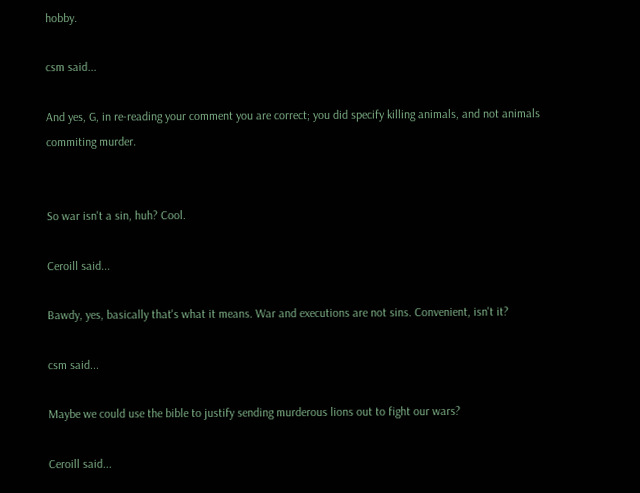hobby.

csm said...

And yes, G, in re-reading your comment you are correct; you did specify killing animals, and not animals commiting murder.


So war isn't a sin, huh? Cool.

Ceroill said...

Bawdy, yes, basically that's what it means. War and executions are not sins. Convenient, isn't it?

csm said...

Maybe we could use the bible to justify sending murderous lions out to fight our wars?

Ceroill said...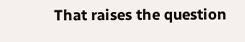That raises the question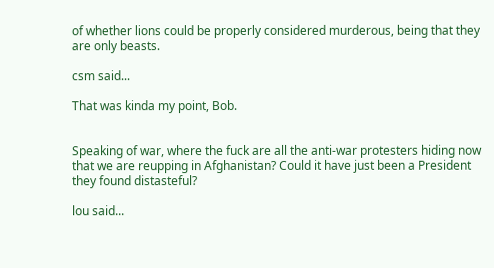of whether lions could be properly considered murderous, being that they are only beasts.

csm said...

That was kinda my point, Bob.


Speaking of war, where the fuck are all the anti-war protesters hiding now that we are reupping in Afghanistan? Could it have just been a President they found distasteful?

lou said...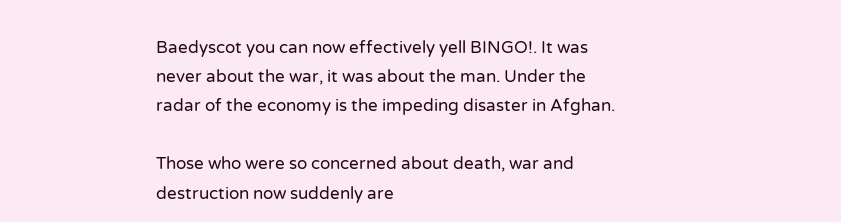Baedyscot you can now effectively yell BINGO!. It was never about the war, it was about the man. Under the radar of the economy is the impeding disaster in Afghan.

Those who were so concerned about death, war and destruction now suddenly are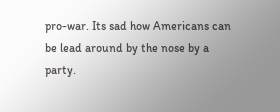pro-war. Its sad how Americans can be lead around by the nose by a party.